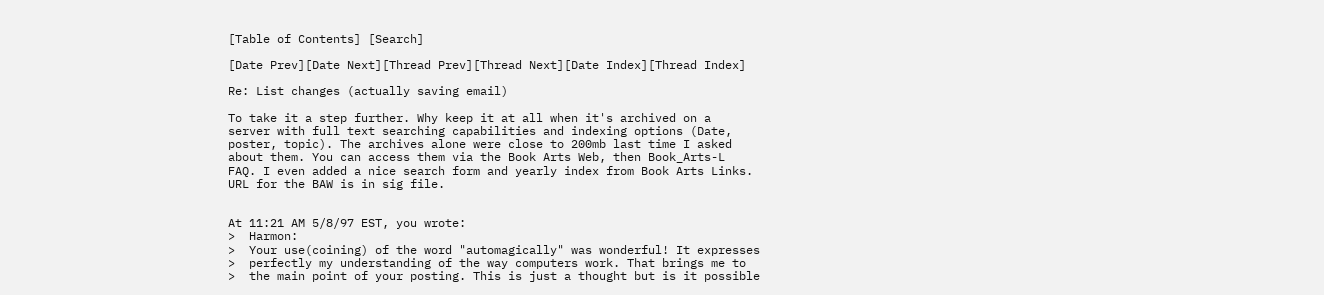[Table of Contents] [Search]

[Date Prev][Date Next][Thread Prev][Thread Next][Date Index][Thread Index]

Re: List changes (actually saving email)

To take it a step further. Why keep it at all when it's archived on a
server with full text searching capabilities and indexing options (Date,
poster, topic). The archives alone were close to 200mb last time I asked
about them. You can access them via the Book Arts Web, then Book_Arts-L
FAQ. I even added a nice search form and yearly index from Book Arts Links.
URL for the BAW is in sig file.


At 11:21 AM 5/8/97 EST, you wrote:
>  Harmon:
>  Your use(coining) of the word "automagically" was wonderful! It expresses
>  perfectly my understanding of the way computers work. That brings me to
>  the main point of your posting. This is just a thought but is it possible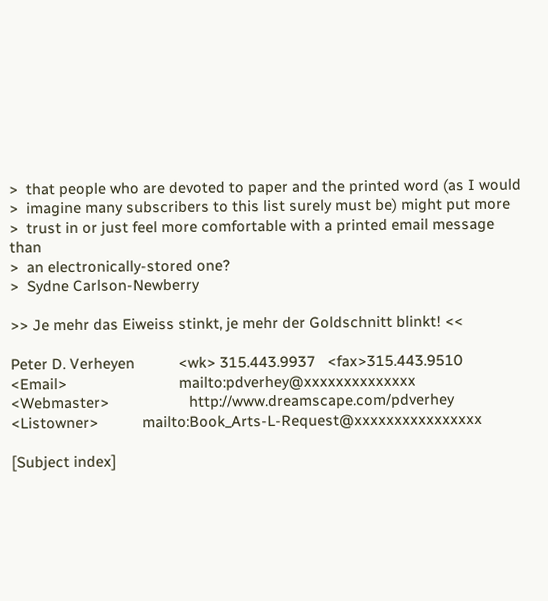>  that people who are devoted to paper and the printed word (as I would
>  imagine many subscribers to this list surely must be) might put more
>  trust in or just feel more comfortable with a printed email message than
>  an electronically-stored one?
>  Sydne Carlson-Newberry

>> Je mehr das Eiweiss stinkt, je mehr der Goldschnitt blinkt! <<

Peter D. Verheyen           <wk> 315.443.9937   <fax>315.443.9510
<Email>                            mailto:pdverhey@xxxxxxxxxxxxxx
<Webmaster>                    http://www.dreamscape.com/pdverhey
<Listowner>           mailto:Book_Arts-L-Request@xxxxxxxxxxxxxxxx

[Subject index]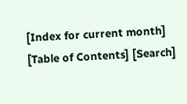[Index for current month] [Table of Contents] [Search]